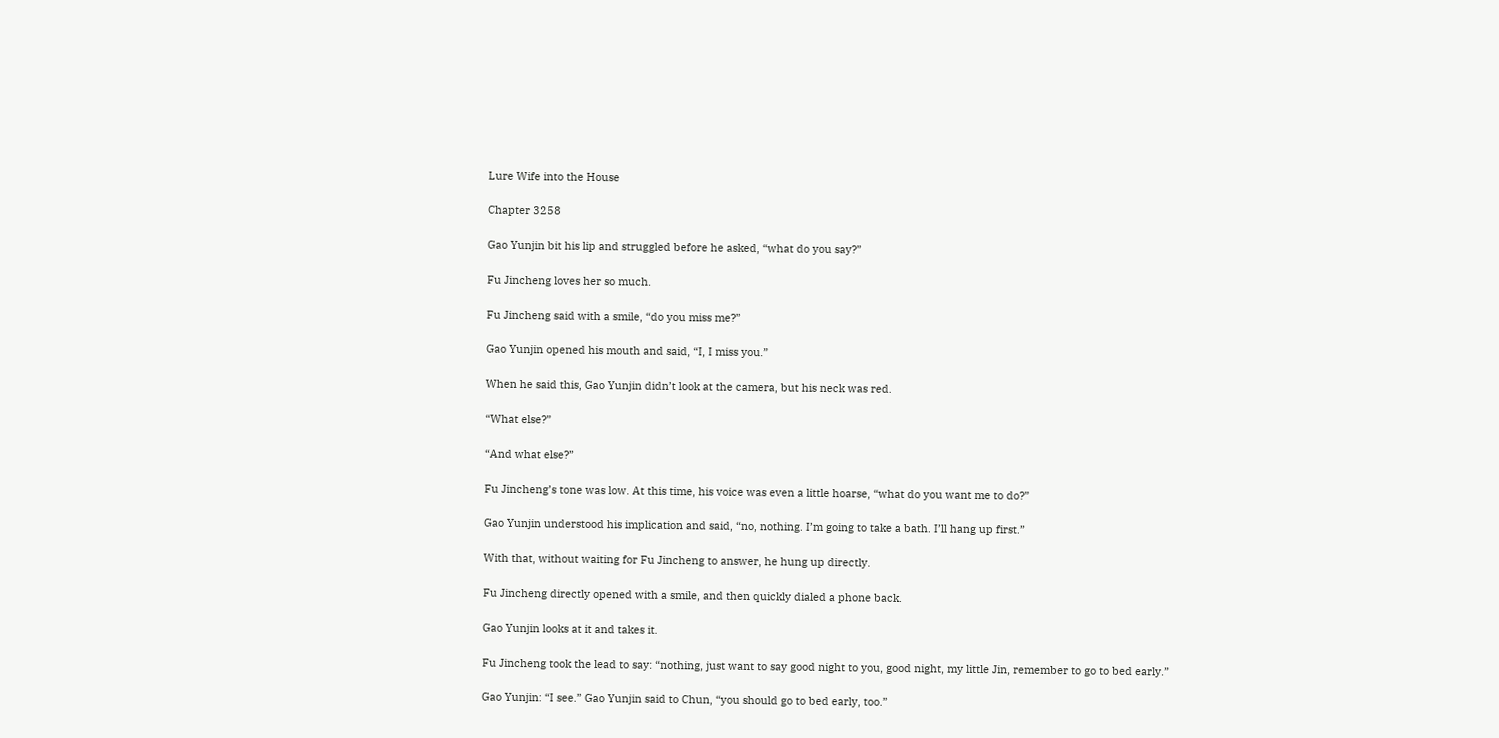Lure Wife into the House

Chapter 3258

Gao Yunjin bit his lip and struggled before he asked, “what do you say?”

Fu Jincheng loves her so much.

Fu Jincheng said with a smile, “do you miss me?”

Gao Yunjin opened his mouth and said, “I, I miss you.”

When he said this, Gao Yunjin didn’t look at the camera, but his neck was red.

“What else?”

“And what else?”

Fu Jincheng’s tone was low. At this time, his voice was even a little hoarse, “what do you want me to do?”

Gao Yunjin understood his implication and said, “no, nothing. I’m going to take a bath. I’ll hang up first.”

With that, without waiting for Fu Jincheng to answer, he hung up directly.

Fu Jincheng directly opened with a smile, and then quickly dialed a phone back.

Gao Yunjin looks at it and takes it.

Fu Jincheng took the lead to say: “nothing, just want to say good night to you, good night, my little Jin, remember to go to bed early.”

Gao Yunjin: “I see.” Gao Yunjin said to Chun, “you should go to bed early, too.”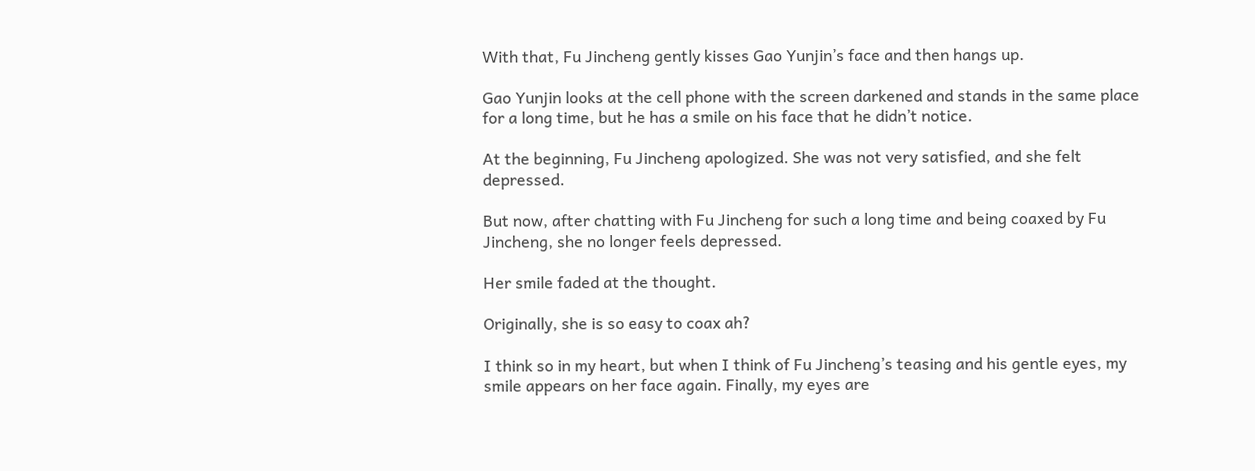With that, Fu Jincheng gently kisses Gao Yunjin’s face and then hangs up.

Gao Yunjin looks at the cell phone with the screen darkened and stands in the same place for a long time, but he has a smile on his face that he didn’t notice.

At the beginning, Fu Jincheng apologized. She was not very satisfied, and she felt depressed.

But now, after chatting with Fu Jincheng for such a long time and being coaxed by Fu Jincheng, she no longer feels depressed.

Her smile faded at the thought.

Originally, she is so easy to coax ah?

I think so in my heart, but when I think of Fu Jincheng’s teasing and his gentle eyes, my smile appears on her face again. Finally, my eyes are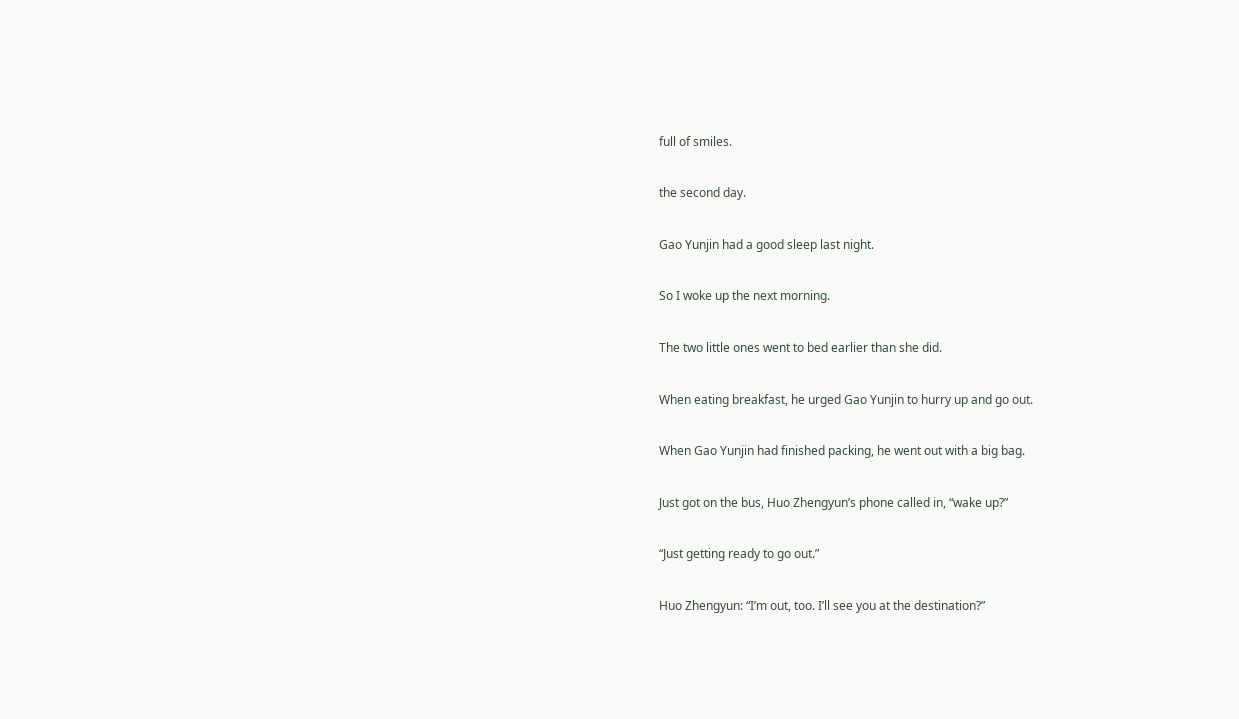full of smiles.

the second day.

Gao Yunjin had a good sleep last night.

So I woke up the next morning.

The two little ones went to bed earlier than she did.

When eating breakfast, he urged Gao Yunjin to hurry up and go out.

When Gao Yunjin had finished packing, he went out with a big bag.

Just got on the bus, Huo Zhengyun’s phone called in, “wake up?”

“Just getting ready to go out.”

Huo Zhengyun: “I’m out, too. I’ll see you at the destination?”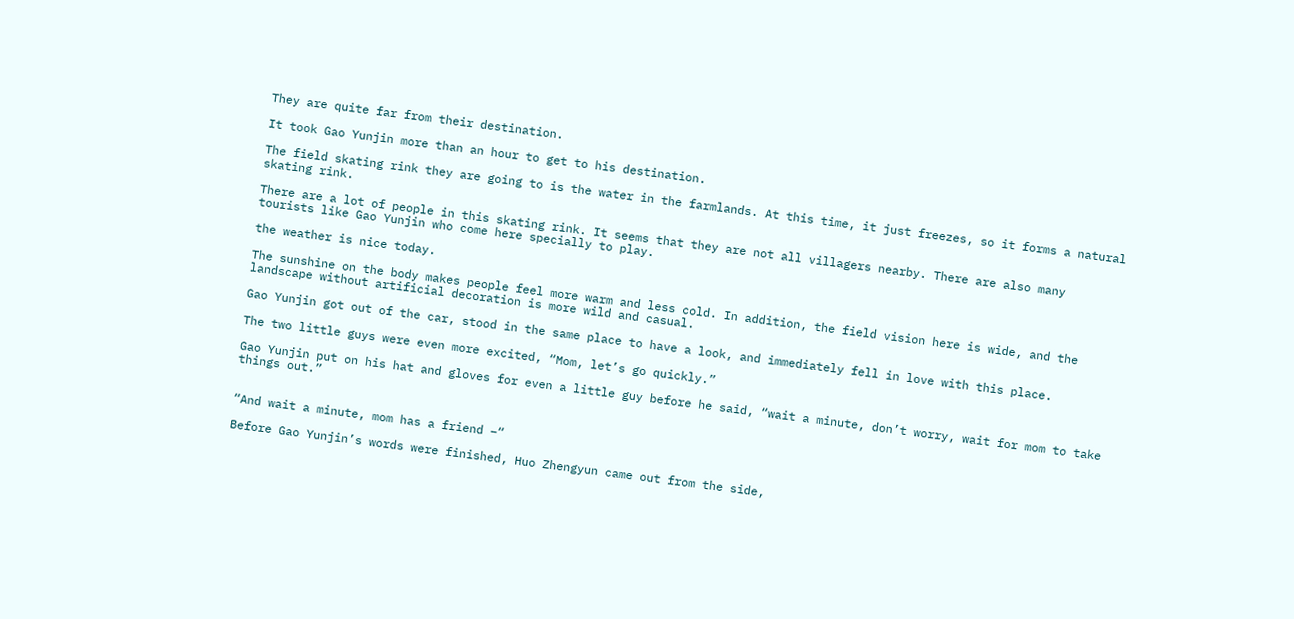They are quite far from their destination.

It took Gao Yunjin more than an hour to get to his destination.

The field skating rink they are going to is the water in the farmlands. At this time, it just freezes, so it forms a natural skating rink.

There are a lot of people in this skating rink. It seems that they are not all villagers nearby. There are also many tourists like Gao Yunjin who come here specially to play.

the weather is nice today.

The sunshine on the body makes people feel more warm and less cold. In addition, the field vision here is wide, and the landscape without artificial decoration is more wild and casual.

Gao Yunjin got out of the car, stood in the same place to have a look, and immediately fell in love with this place.

The two little guys were even more excited, “Mom, let’s go quickly.”

Gao Yunjin put on his hat and gloves for even a little guy before he said, “wait a minute, don’t worry, wait for mom to take things out.”


“And wait a minute, mom has a friend –“

Before Gao Yunjin’s words were finished, Huo Zhengyun came out from the side,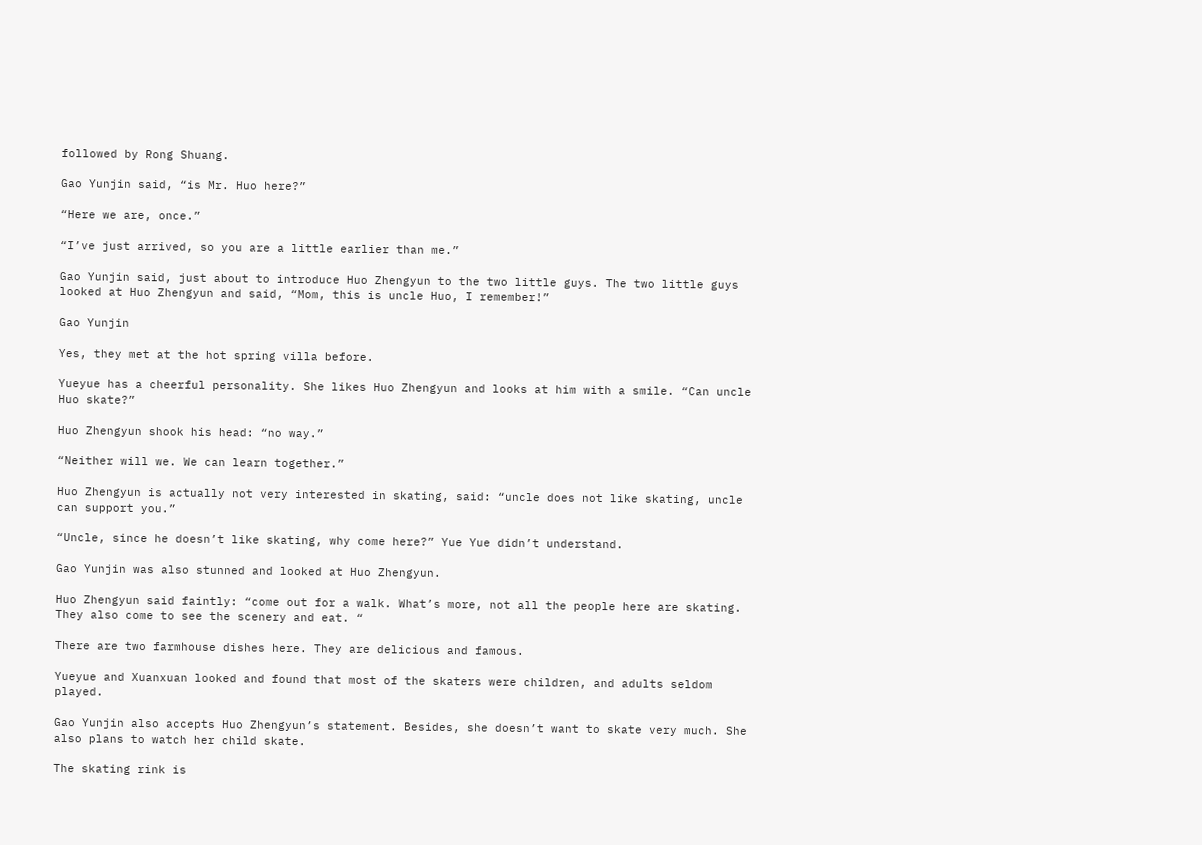followed by Rong Shuang.

Gao Yunjin said, “is Mr. Huo here?”

“Here we are, once.”

“I’ve just arrived, so you are a little earlier than me.”

Gao Yunjin said, just about to introduce Huo Zhengyun to the two little guys. The two little guys looked at Huo Zhengyun and said, “Mom, this is uncle Huo, I remember!”

Gao Yunjin

Yes, they met at the hot spring villa before.

Yueyue has a cheerful personality. She likes Huo Zhengyun and looks at him with a smile. “Can uncle Huo skate?”

Huo Zhengyun shook his head: “no way.”

“Neither will we. We can learn together.”

Huo Zhengyun is actually not very interested in skating, said: “uncle does not like skating, uncle can support you.”

“Uncle, since he doesn’t like skating, why come here?” Yue Yue didn’t understand.

Gao Yunjin was also stunned and looked at Huo Zhengyun.

Huo Zhengyun said faintly: “come out for a walk. What’s more, not all the people here are skating. They also come to see the scenery and eat. “

There are two farmhouse dishes here. They are delicious and famous.

Yueyue and Xuanxuan looked and found that most of the skaters were children, and adults seldom played.

Gao Yunjin also accepts Huo Zhengyun’s statement. Besides, she doesn’t want to skate very much. She also plans to watch her child skate.

The skating rink is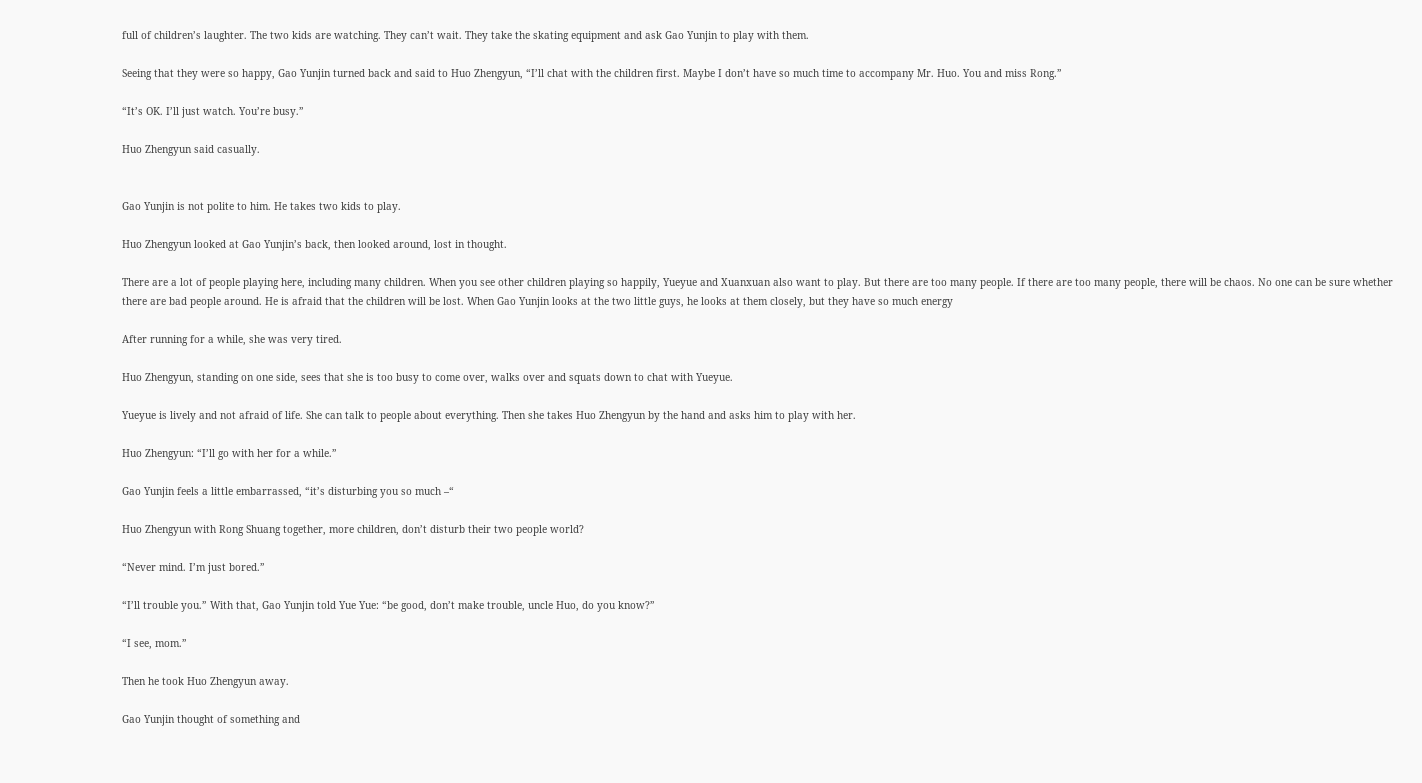full of children’s laughter. The two kids are watching. They can’t wait. They take the skating equipment and ask Gao Yunjin to play with them.

Seeing that they were so happy, Gao Yunjin turned back and said to Huo Zhengyun, “I’ll chat with the children first. Maybe I don’t have so much time to accompany Mr. Huo. You and miss Rong.”

“It’s OK. I’ll just watch. You’re busy.”

Huo Zhengyun said casually.


Gao Yunjin is not polite to him. He takes two kids to play.

Huo Zhengyun looked at Gao Yunjin’s back, then looked around, lost in thought.

There are a lot of people playing here, including many children. When you see other children playing so happily, Yueyue and Xuanxuan also want to play. But there are too many people. If there are too many people, there will be chaos. No one can be sure whether there are bad people around. He is afraid that the children will be lost. When Gao Yunjin looks at the two little guys, he looks at them closely, but they have so much energy

After running for a while, she was very tired.

Huo Zhengyun, standing on one side, sees that she is too busy to come over, walks over and squats down to chat with Yueyue.

Yueyue is lively and not afraid of life. She can talk to people about everything. Then she takes Huo Zhengyun by the hand and asks him to play with her.

Huo Zhengyun: “I’ll go with her for a while.”

Gao Yunjin feels a little embarrassed, “it’s disturbing you so much –“

Huo Zhengyun with Rong Shuang together, more children, don’t disturb their two people world?

“Never mind. I’m just bored.”

“I’ll trouble you.” With that, Gao Yunjin told Yue Yue: “be good, don’t make trouble, uncle Huo, do you know?”

“I see, mom.”

Then he took Huo Zhengyun away.

Gao Yunjin thought of something and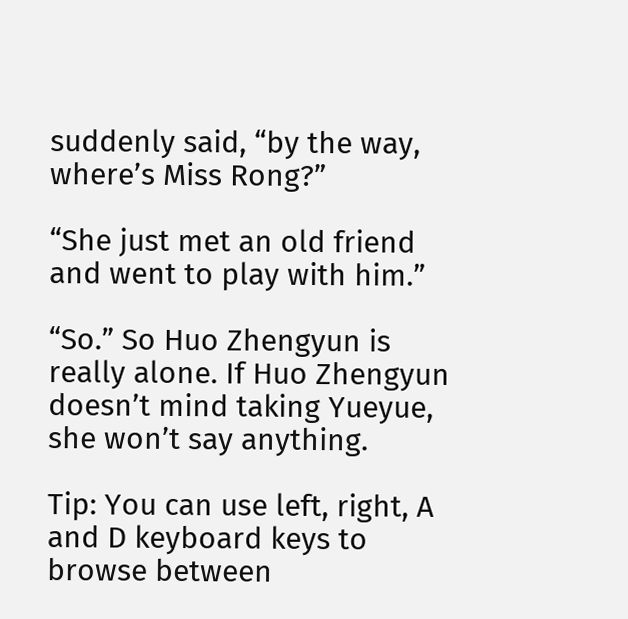suddenly said, “by the way, where’s Miss Rong?”

“She just met an old friend and went to play with him.”

“So.” So Huo Zhengyun is really alone. If Huo Zhengyun doesn’t mind taking Yueyue, she won’t say anything.

Tip: You can use left, right, A and D keyboard keys to browse between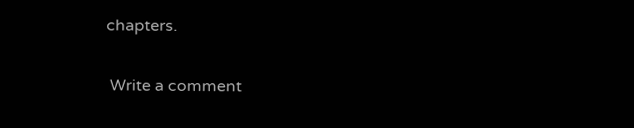chapters.

 Write a comment